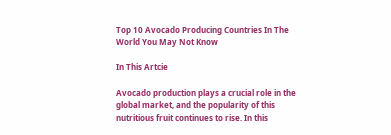Top 10 Avocado Producing Countries In The World You May Not Know

In This Artcie

Avocado production plays a crucial role in the global market, and the popularity of this nutritious fruit continues to rise. In this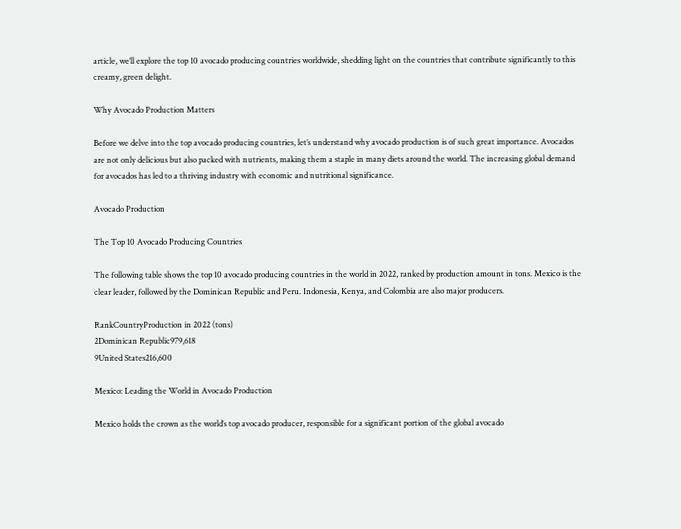article, we’ll explore the top 10 avocado producing countries worldwide, shedding light on the countries that contribute significantly to this creamy, green delight.

Why Avocado Production Matters

Before we delve into the top avocado producing countries, let’s understand why avocado production is of such great importance. Avocados are not only delicious but also packed with nutrients, making them a staple in many diets around the world. The increasing global demand for avocados has led to a thriving industry with economic and nutritional significance.

Avocado Production

The Top 10 Avocado Producing Countries

The following table shows the top 10 avocado producing countries in the world in 2022, ranked by production amount in tons. Mexico is the clear leader, followed by the Dominican Republic and Peru. Indonesia, Kenya, and Colombia are also major producers.

RankCountryProduction in 2022 (tons)
2Dominican Republic979,618
9United States216,600

Mexico: Leading the World in Avocado Production

Mexico holds the crown as the world’s top avocado producer, responsible for a significant portion of the global avocado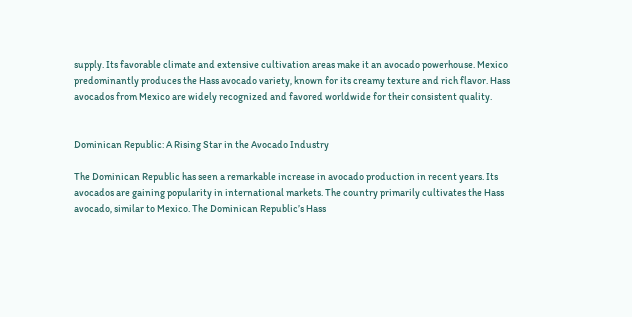supply. Its favorable climate and extensive cultivation areas make it an avocado powerhouse. Mexico predominantly produces the Hass avocado variety, known for its creamy texture and rich flavor. Hass avocados from Mexico are widely recognized and favored worldwide for their consistent quality.


Dominican Republic: A Rising Star in the Avocado Industry

The Dominican Republic has seen a remarkable increase in avocado production in recent years. Its avocados are gaining popularity in international markets. The country primarily cultivates the Hass avocado, similar to Mexico. The Dominican Republic’s Hass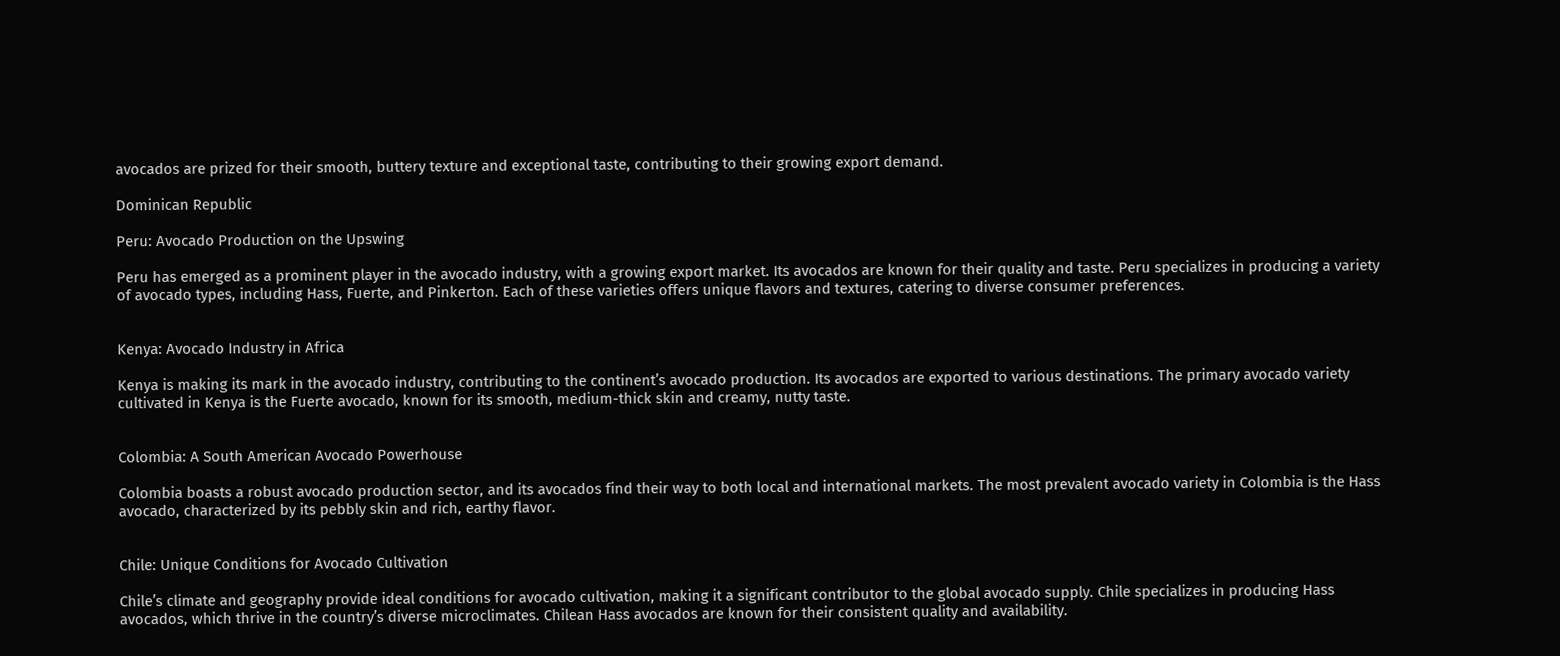avocados are prized for their smooth, buttery texture and exceptional taste, contributing to their growing export demand.

Dominican Republic

Peru: Avocado Production on the Upswing

Peru has emerged as a prominent player in the avocado industry, with a growing export market. Its avocados are known for their quality and taste. Peru specializes in producing a variety of avocado types, including Hass, Fuerte, and Pinkerton. Each of these varieties offers unique flavors and textures, catering to diverse consumer preferences.


Kenya: Avocado Industry in Africa

Kenya is making its mark in the avocado industry, contributing to the continent’s avocado production. Its avocados are exported to various destinations. The primary avocado variety cultivated in Kenya is the Fuerte avocado, known for its smooth, medium-thick skin and creamy, nutty taste.


Colombia: A South American Avocado Powerhouse

Colombia boasts a robust avocado production sector, and its avocados find their way to both local and international markets. The most prevalent avocado variety in Colombia is the Hass avocado, characterized by its pebbly skin and rich, earthy flavor.


Chile: Unique Conditions for Avocado Cultivation

Chile’s climate and geography provide ideal conditions for avocado cultivation, making it a significant contributor to the global avocado supply. Chile specializes in producing Hass avocados, which thrive in the country’s diverse microclimates. Chilean Hass avocados are known for their consistent quality and availability.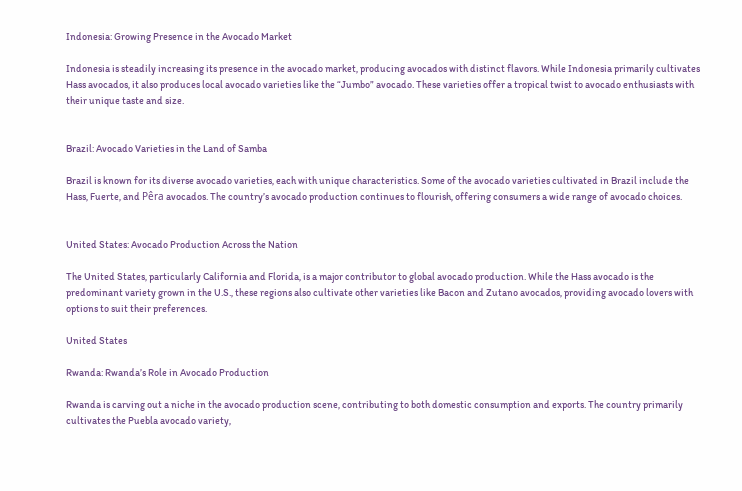Indonesia: Growing Presence in the Avocado Market

Indonesia is steadily increasing its presence in the avocado market, producing avocados with distinct flavors. While Indonesia primarily cultivates Hass avocados, it also produces local avocado varieties like the “Jumbo” avocado. These varieties offer a tropical twist to avocado enthusiasts with their unique taste and size.


Brazil: Avocado Varieties in the Land of Samba

Brazil is known for its diverse avocado varieties, each with unique characteristics. Some of the avocado varieties cultivated in Brazil include the Hass, Fuerte, and Pêra avocados. The country’s avocado production continues to flourish, offering consumers a wide range of avocado choices.


United States: Avocado Production Across the Nation

The United States, particularly California and Florida, is a major contributor to global avocado production. While the Hass avocado is the predominant variety grown in the U.S., these regions also cultivate other varieties like Bacon and Zutano avocados, providing avocado lovers with options to suit their preferences.

United States

Rwanda: Rwanda’s Role in Avocado Production

Rwanda is carving out a niche in the avocado production scene, contributing to both domestic consumption and exports. The country primarily cultivates the Puebla avocado variety,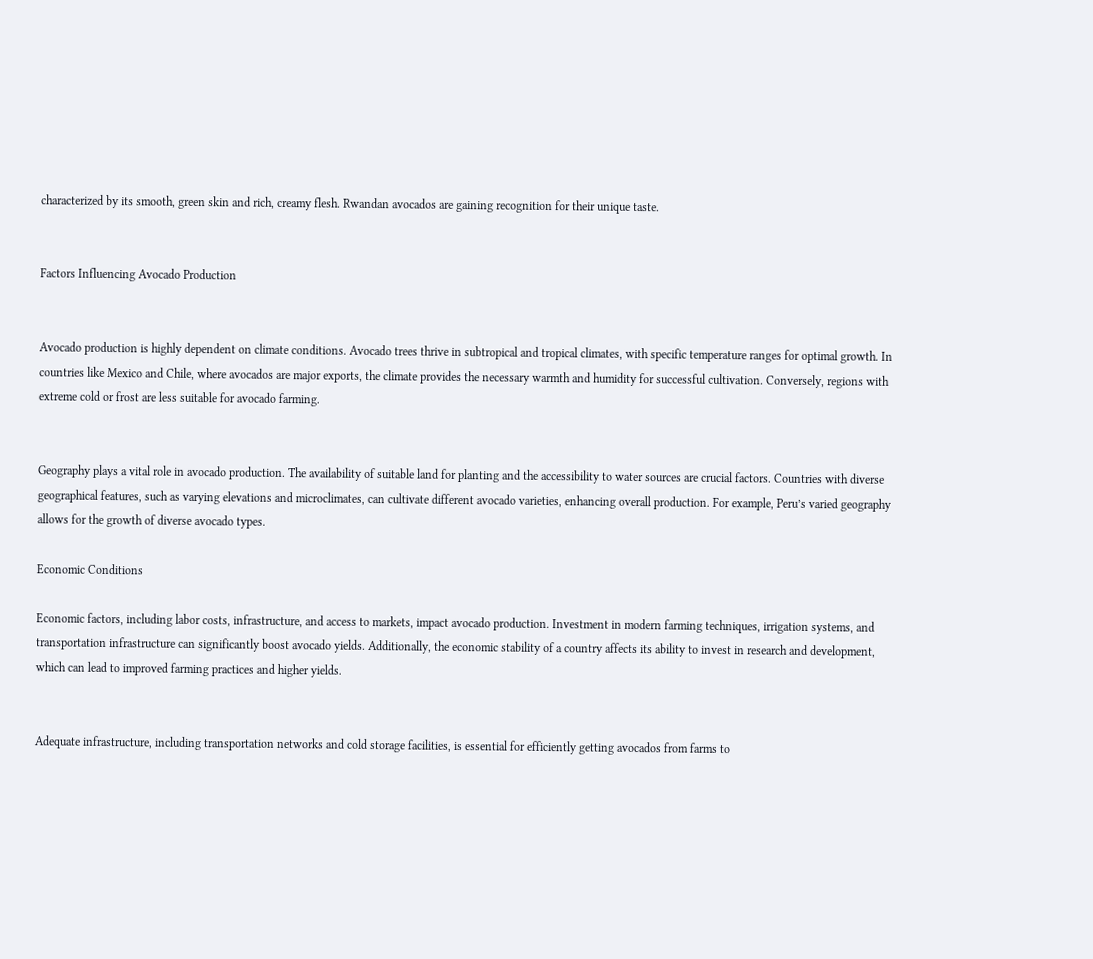characterized by its smooth, green skin and rich, creamy flesh. Rwandan avocados are gaining recognition for their unique taste.


Factors Influencing Avocado Production


Avocado production is highly dependent on climate conditions. Avocado trees thrive in subtropical and tropical climates, with specific temperature ranges for optimal growth. In countries like Mexico and Chile, where avocados are major exports, the climate provides the necessary warmth and humidity for successful cultivation. Conversely, regions with extreme cold or frost are less suitable for avocado farming.


Geography plays a vital role in avocado production. The availability of suitable land for planting and the accessibility to water sources are crucial factors. Countries with diverse geographical features, such as varying elevations and microclimates, can cultivate different avocado varieties, enhancing overall production. For example, Peru’s varied geography allows for the growth of diverse avocado types.

Economic Conditions

Economic factors, including labor costs, infrastructure, and access to markets, impact avocado production. Investment in modern farming techniques, irrigation systems, and transportation infrastructure can significantly boost avocado yields. Additionally, the economic stability of a country affects its ability to invest in research and development, which can lead to improved farming practices and higher yields.


Adequate infrastructure, including transportation networks and cold storage facilities, is essential for efficiently getting avocados from farms to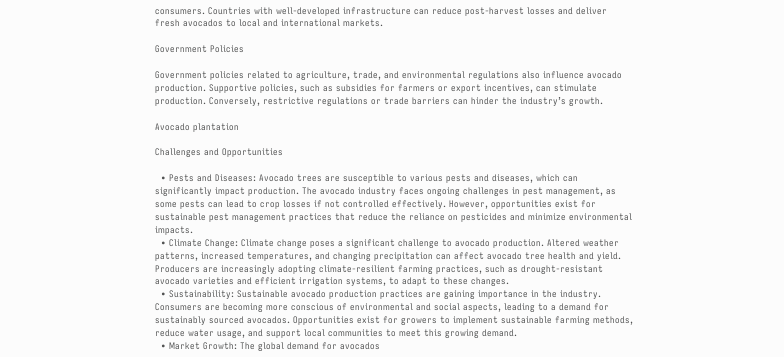consumers. Countries with well-developed infrastructure can reduce post-harvest losses and deliver fresh avocados to local and international markets.

Government Policies

Government policies related to agriculture, trade, and environmental regulations also influence avocado production. Supportive policies, such as subsidies for farmers or export incentives, can stimulate production. Conversely, restrictive regulations or trade barriers can hinder the industry’s growth.

Avocado plantation

Challenges and Opportunities

  • Pests and Diseases: Avocado trees are susceptible to various pests and diseases, which can significantly impact production. The avocado industry faces ongoing challenges in pest management, as some pests can lead to crop losses if not controlled effectively. However, opportunities exist for sustainable pest management practices that reduce the reliance on pesticides and minimize environmental impacts.
  • Climate Change: Climate change poses a significant challenge to avocado production. Altered weather patterns, increased temperatures, and changing precipitation can affect avocado tree health and yield. Producers are increasingly adopting climate-resilient farming practices, such as drought-resistant avocado varieties and efficient irrigation systems, to adapt to these changes.
  • Sustainability: Sustainable avocado production practices are gaining importance in the industry. Consumers are becoming more conscious of environmental and social aspects, leading to a demand for sustainably sourced avocados. Opportunities exist for growers to implement sustainable farming methods, reduce water usage, and support local communities to meet this growing demand.
  • Market Growth: The global demand for avocados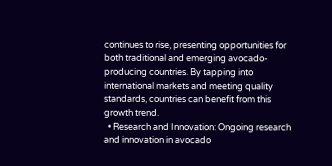continues to rise, presenting opportunities for both traditional and emerging avocado-producing countries. By tapping into international markets and meeting quality standards, countries can benefit from this growth trend.
  • Research and Innovation: Ongoing research and innovation in avocado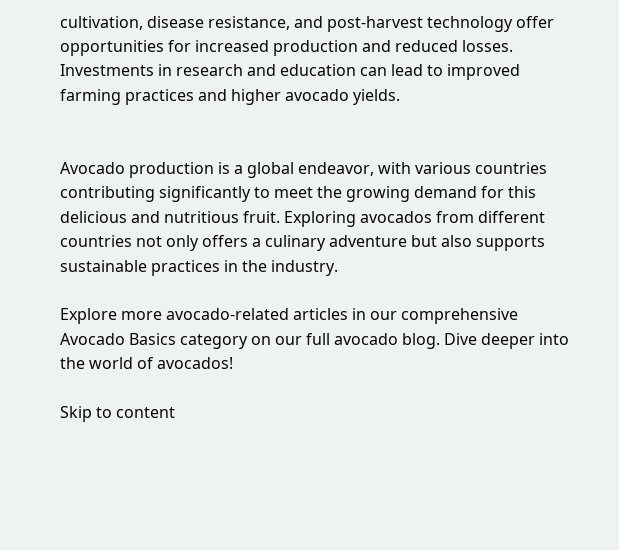cultivation, disease resistance, and post-harvest technology offer opportunities for increased production and reduced losses. Investments in research and education can lead to improved farming practices and higher avocado yields.


Avocado production is a global endeavor, with various countries contributing significantly to meet the growing demand for this delicious and nutritious fruit. Exploring avocados from different countries not only offers a culinary adventure but also supports sustainable practices in the industry.

Explore more avocado-related articles in our comprehensive Avocado Basics category on our full avocado blog. Dive deeper into the world of avocados!

Skip to content